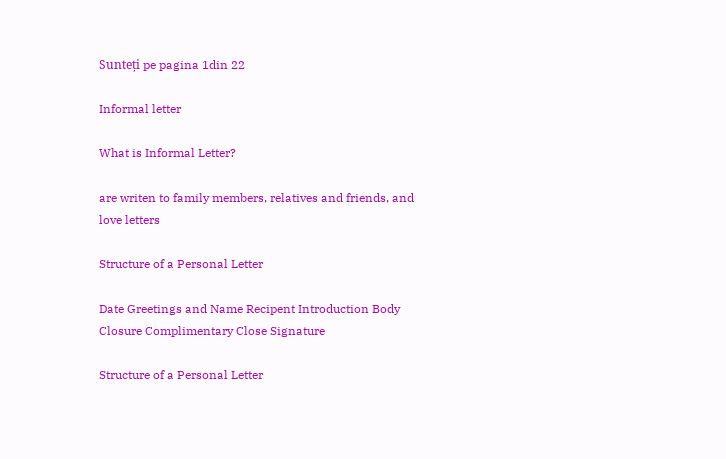Sunteți pe pagina 1din 22

Informal letter

What is Informal Letter?

are writen to family members, relatives and friends, and love letters

Structure of a Personal Letter

Date Greetings and Name Recipent Introduction Body Closure Complimentary Close Signature

Structure of a Personal Letter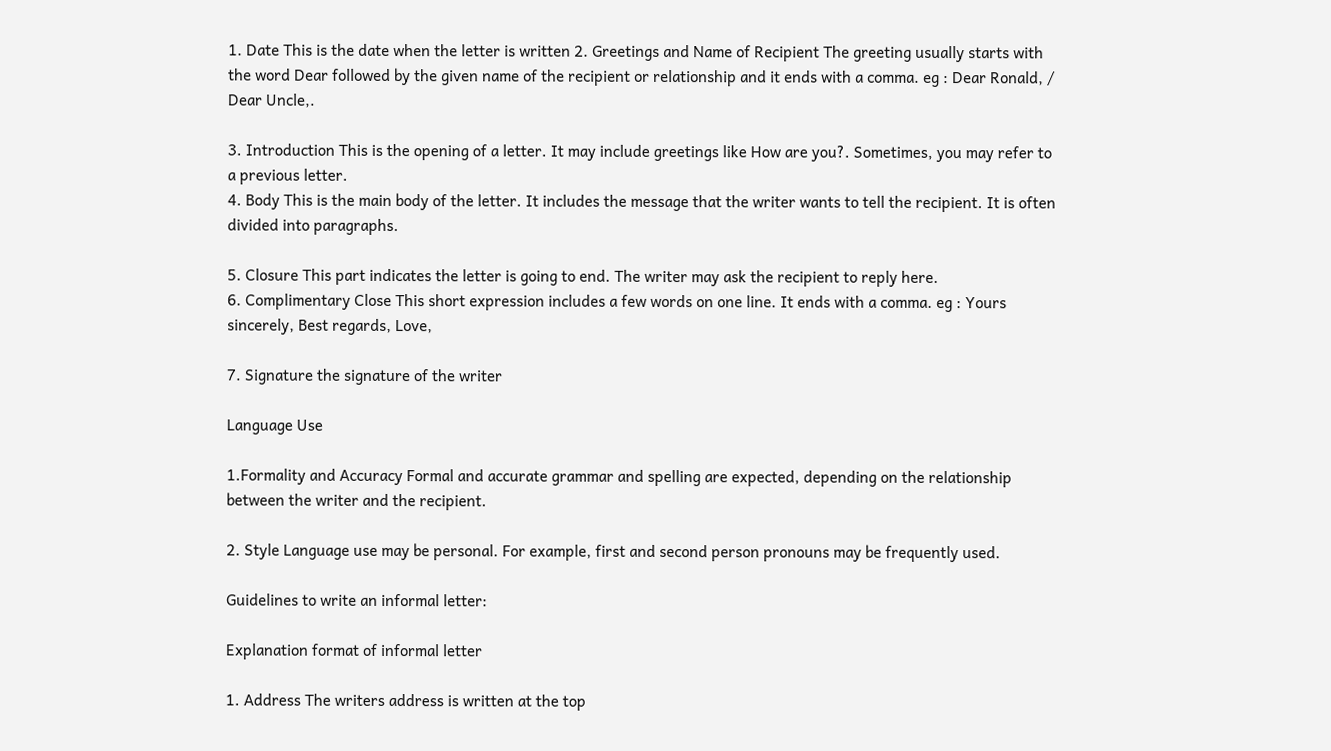1. Date This is the date when the letter is written 2. Greetings and Name of Recipient The greeting usually starts with the word Dear followed by the given name of the recipient or relationship and it ends with a comma. eg : Dear Ronald, / Dear Uncle,.

3. Introduction This is the opening of a letter. It may include greetings like How are you?. Sometimes, you may refer to a previous letter.
4. Body This is the main body of the letter. It includes the message that the writer wants to tell the recipient. It is often divided into paragraphs.

5. Closure This part indicates the letter is going to end. The writer may ask the recipient to reply here.
6. Complimentary Close This short expression includes a few words on one line. It ends with a comma. eg : Yours sincerely, Best regards, Love,

7. Signature the signature of the writer

Language Use

1.Formality and Accuracy Formal and accurate grammar and spelling are expected, depending on the relationship between the writer and the recipient.

2. Style Language use may be personal. For example, first and second person pronouns may be frequently used.

Guidelines to write an informal letter:

Explanation format of informal letter

1. Address The writers address is written at the top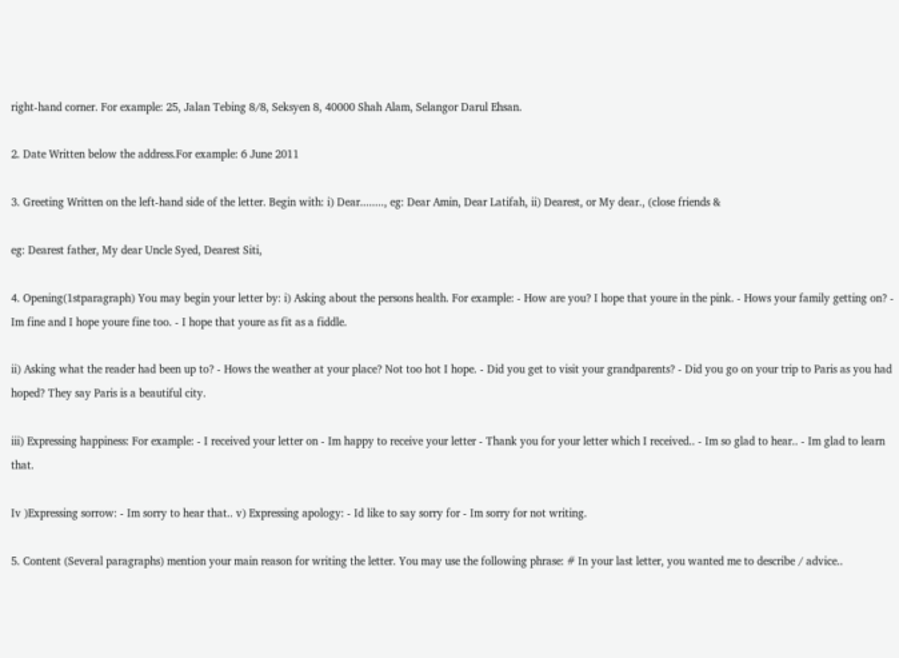right-hand corner. For example: 25, Jalan Tebing 8/8, Seksyen 8, 40000 Shah Alam, Selangor Darul Ehsan.

2. Date Written below the address.For example: 6 June 2011

3. Greeting Written on the left-hand side of the letter. Begin with: i) Dear........, eg: Dear Amin, Dear Latifah, ii) Dearest, or My dear., (close friends &

eg: Dearest father, My dear Uncle Syed, Dearest Siti,

4. Opening(1stparagraph) You may begin your letter by: i) Asking about the persons health. For example: - How are you? I hope that youre in the pink. - Hows your family getting on? - Im fine and I hope youre fine too. - I hope that youre as fit as a fiddle.

ii) Asking what the reader had been up to? - Hows the weather at your place? Not too hot I hope. - Did you get to visit your grandparents? - Did you go on your trip to Paris as you had hoped? They say Paris is a beautiful city.

iii) Expressing happiness: For example: - I received your letter on - Im happy to receive your letter - Thank you for your letter which I received.. - Im so glad to hear.. - Im glad to learn that.

Iv )Expressing sorrow: - Im sorry to hear that.. v) Expressing apology: - Id like to say sorry for - Im sorry for not writing.

5. Content (Several paragraphs) mention your main reason for writing the letter. You may use the following phrase: # In your last letter, you wanted me to describe / advice..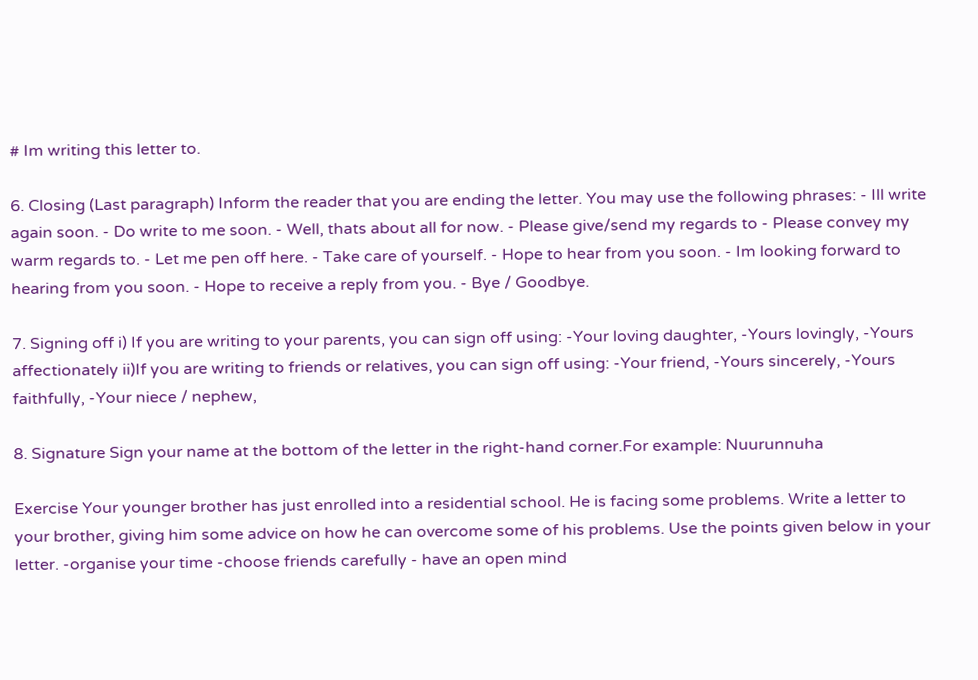# Im writing this letter to.

6. Closing (Last paragraph) Inform the reader that you are ending the letter. You may use the following phrases: - Ill write again soon. - Do write to me soon. - Well, thats about all for now. - Please give/send my regards to - Please convey my warm regards to. - Let me pen off here. - Take care of yourself. - Hope to hear from you soon. - Im looking forward to hearing from you soon. - Hope to receive a reply from you. - Bye / Goodbye.

7. Signing off i) If you are writing to your parents, you can sign off using: -Your loving daughter, -Yours lovingly, -Yours affectionately ii)If you are writing to friends or relatives, you can sign off using: -Your friend, -Yours sincerely, -Yours faithfully, -Your niece / nephew,

8. Signature Sign your name at the bottom of the letter in the right-hand corner.For example: Nuurunnuha

Exercise Your younger brother has just enrolled into a residential school. He is facing some problems. Write a letter to your brother, giving him some advice on how he can overcome some of his problems. Use the points given below in your letter. -organise your time -choose friends carefully - have an open mind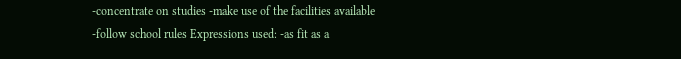-concentrate on studies -make use of the facilities available -follow school rules Expressions used: -as fit as a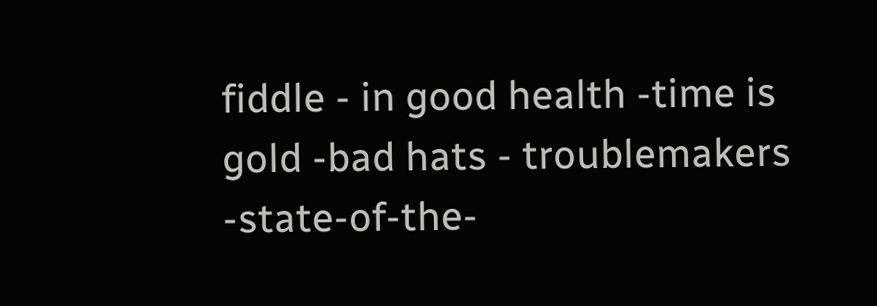fiddle - in good health -time is gold -bad hats - troublemakers -state-of-the-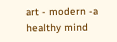art - modern -a healthy mind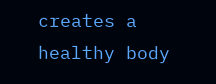creates a healthy body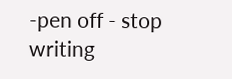-pen off - stop writing